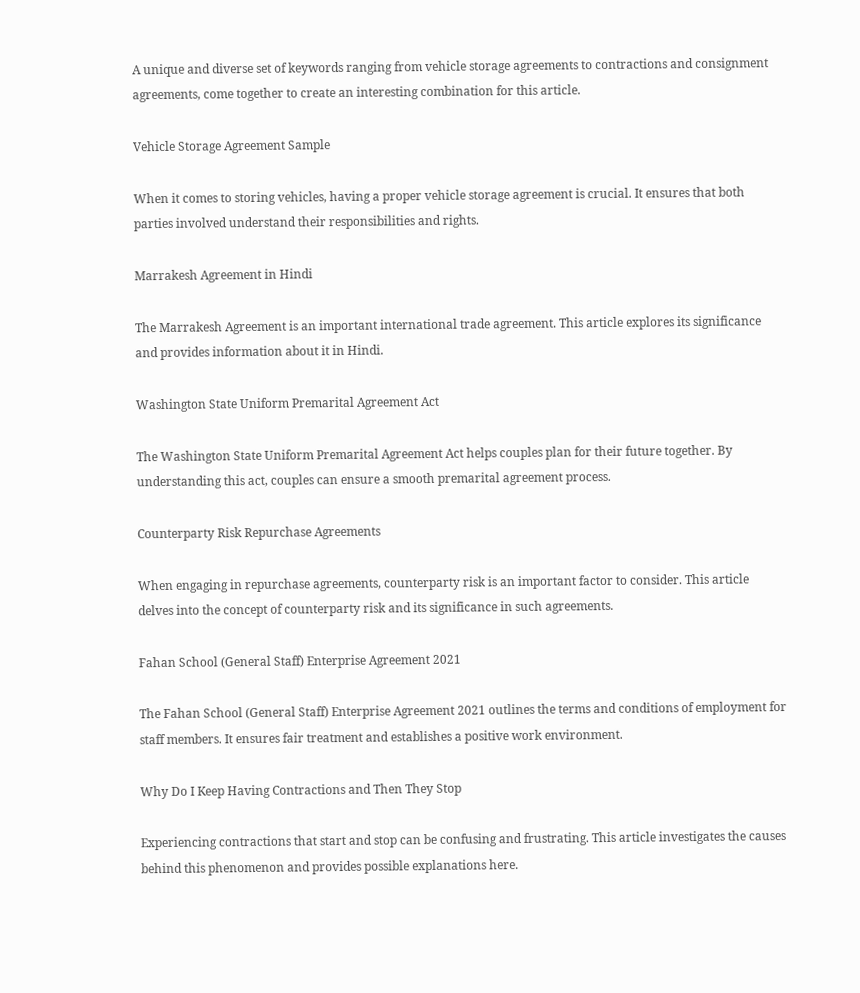A unique and diverse set of keywords ranging from vehicle storage agreements to contractions and consignment agreements, come together to create an interesting combination for this article.

Vehicle Storage Agreement Sample

When it comes to storing vehicles, having a proper vehicle storage agreement is crucial. It ensures that both parties involved understand their responsibilities and rights.

Marrakesh Agreement in Hindi

The Marrakesh Agreement is an important international trade agreement. This article explores its significance and provides information about it in Hindi.

Washington State Uniform Premarital Agreement Act

The Washington State Uniform Premarital Agreement Act helps couples plan for their future together. By understanding this act, couples can ensure a smooth premarital agreement process.

Counterparty Risk Repurchase Agreements

When engaging in repurchase agreements, counterparty risk is an important factor to consider. This article delves into the concept of counterparty risk and its significance in such agreements.

Fahan School (General Staff) Enterprise Agreement 2021

The Fahan School (General Staff) Enterprise Agreement 2021 outlines the terms and conditions of employment for staff members. It ensures fair treatment and establishes a positive work environment.

Why Do I Keep Having Contractions and Then They Stop

Experiencing contractions that start and stop can be confusing and frustrating. This article investigates the causes behind this phenomenon and provides possible explanations here.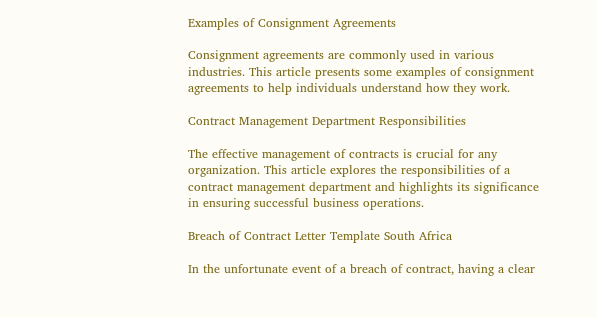Examples of Consignment Agreements

Consignment agreements are commonly used in various industries. This article presents some examples of consignment agreements to help individuals understand how they work.

Contract Management Department Responsibilities

The effective management of contracts is crucial for any organization. This article explores the responsibilities of a contract management department and highlights its significance in ensuring successful business operations.

Breach of Contract Letter Template South Africa

In the unfortunate event of a breach of contract, having a clear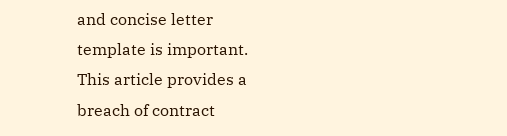and concise letter template is important. This article provides a breach of contract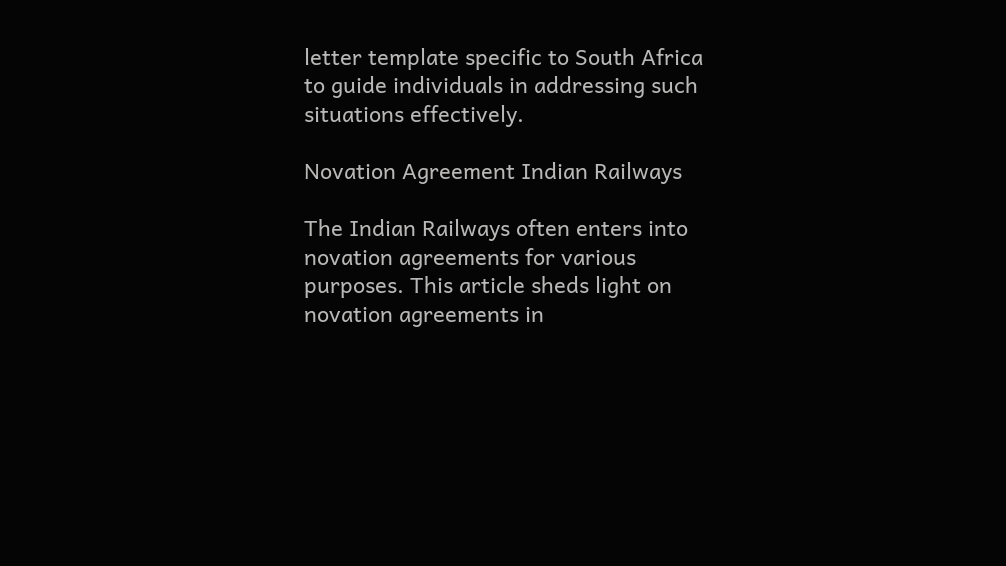letter template specific to South Africa to guide individuals in addressing such situations effectively.

Novation Agreement Indian Railways

The Indian Railways often enters into novation agreements for various purposes. This article sheds light on novation agreements in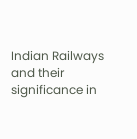Indian Railways and their significance in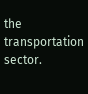the transportation sector.